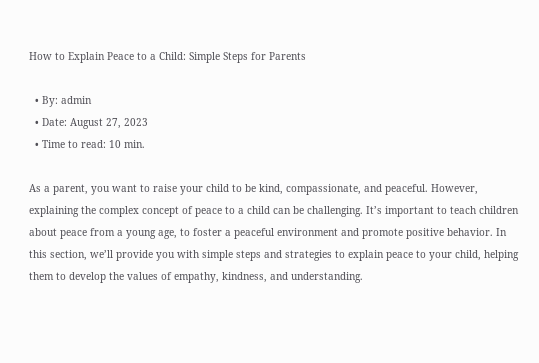How to Explain Peace to a Child: Simple Steps for Parents

  • By: admin
  • Date: August 27, 2023
  • Time to read: 10 min.

As a parent, you want to raise your child to be kind, compassionate, and peaceful. However, explaining the complex concept of peace to a child can be challenging. It’s important to teach children about peace from a young age, to foster a peaceful environment and promote positive behavior. In this section, we’ll provide you with simple steps and strategies to explain peace to your child, helping them to develop the values of empathy, kindness, and understanding.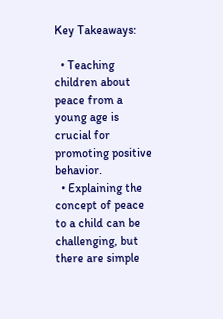Key Takeaways:

  • Teaching children about peace from a young age is crucial for promoting positive behavior.
  • Explaining the concept of peace to a child can be challenging, but there are simple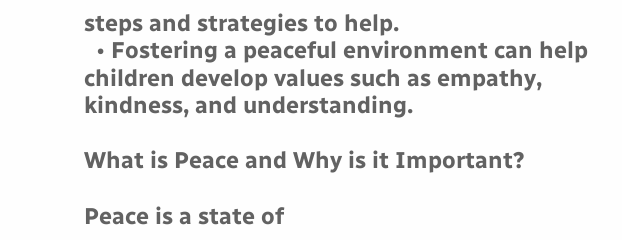steps and strategies to help.
  • Fostering a peaceful environment can help children develop values such as empathy, kindness, and understanding.

What is Peace and Why is it Important?

Peace is a state of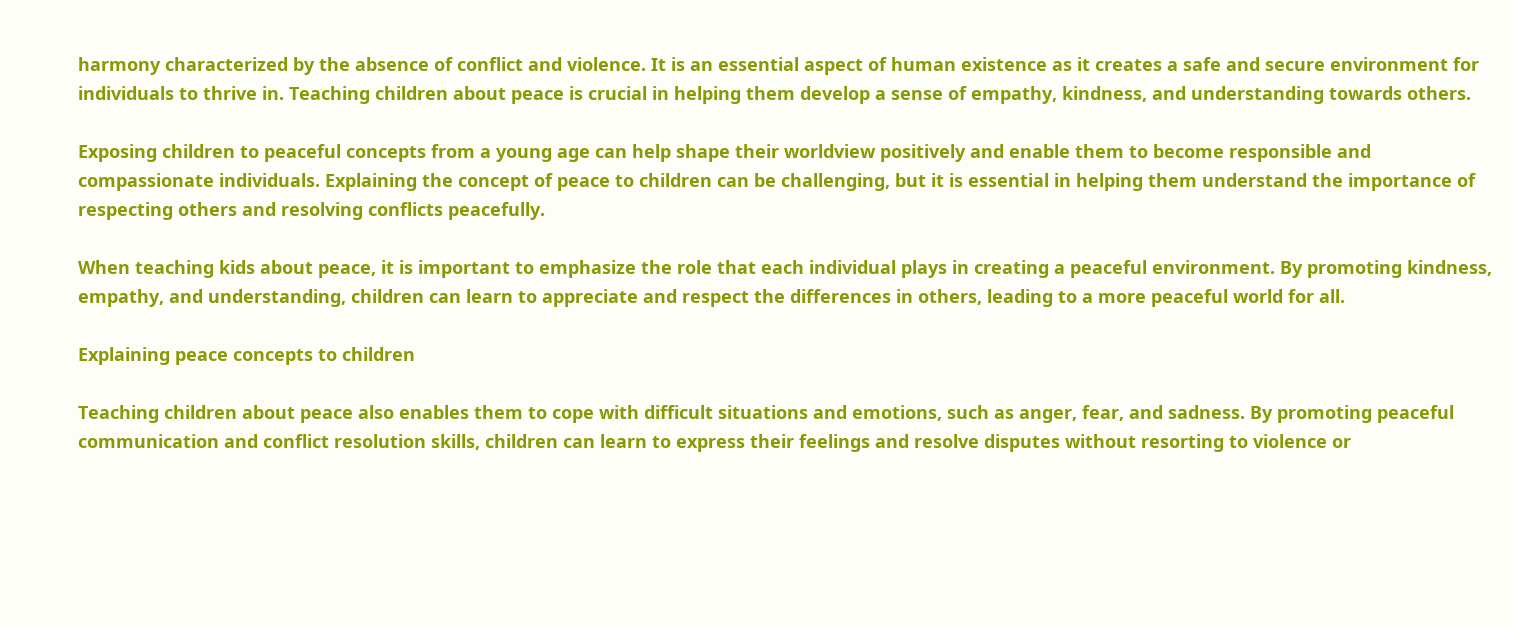harmony characterized by the absence of conflict and violence. It is an essential aspect of human existence as it creates a safe and secure environment for individuals to thrive in. Teaching children about peace is crucial in helping them develop a sense of empathy, kindness, and understanding towards others.

Exposing children to peaceful concepts from a young age can help shape their worldview positively and enable them to become responsible and compassionate individuals. Explaining the concept of peace to children can be challenging, but it is essential in helping them understand the importance of respecting others and resolving conflicts peacefully.

When teaching kids about peace, it is important to emphasize the role that each individual plays in creating a peaceful environment. By promoting kindness, empathy, and understanding, children can learn to appreciate and respect the differences in others, leading to a more peaceful world for all.

Explaining peace concepts to children

Teaching children about peace also enables them to cope with difficult situations and emotions, such as anger, fear, and sadness. By promoting peaceful communication and conflict resolution skills, children can learn to express their feelings and resolve disputes without resorting to violence or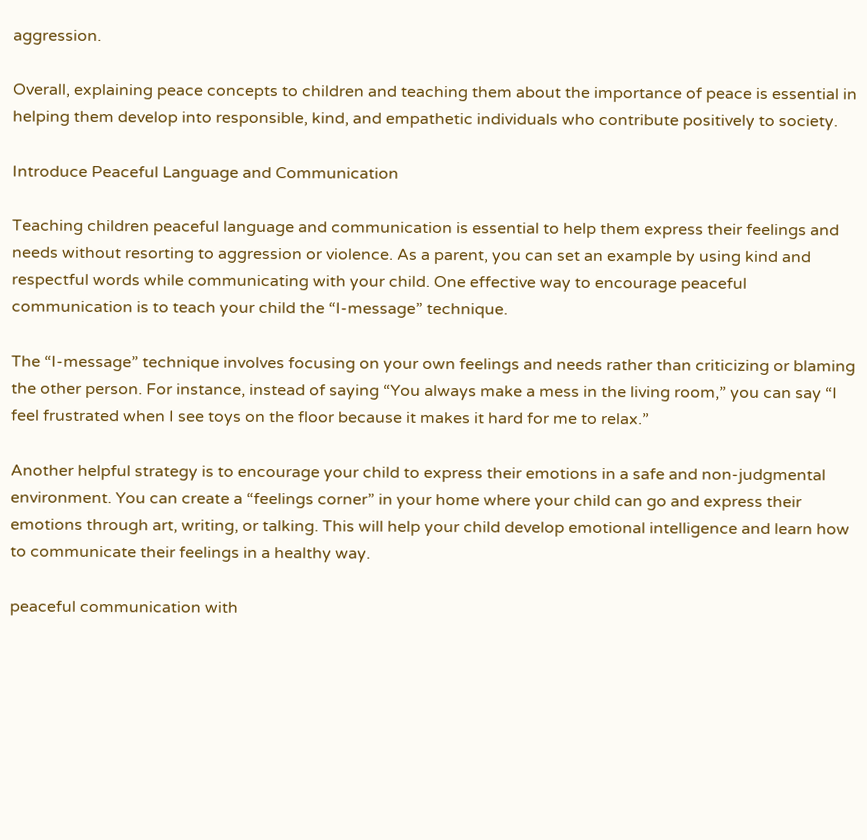aggression.

Overall, explaining peace concepts to children and teaching them about the importance of peace is essential in helping them develop into responsible, kind, and empathetic individuals who contribute positively to society.

Introduce Peaceful Language and Communication

Teaching children peaceful language and communication is essential to help them express their feelings and needs without resorting to aggression or violence. As a parent, you can set an example by using kind and respectful words while communicating with your child. One effective way to encourage peaceful communication is to teach your child the “I-message” technique.

The “I-message” technique involves focusing on your own feelings and needs rather than criticizing or blaming the other person. For instance, instead of saying “You always make a mess in the living room,” you can say “I feel frustrated when I see toys on the floor because it makes it hard for me to relax.”

Another helpful strategy is to encourage your child to express their emotions in a safe and non-judgmental environment. You can create a “feelings corner” in your home where your child can go and express their emotions through art, writing, or talking. This will help your child develop emotional intelligence and learn how to communicate their feelings in a healthy way.

peaceful communication with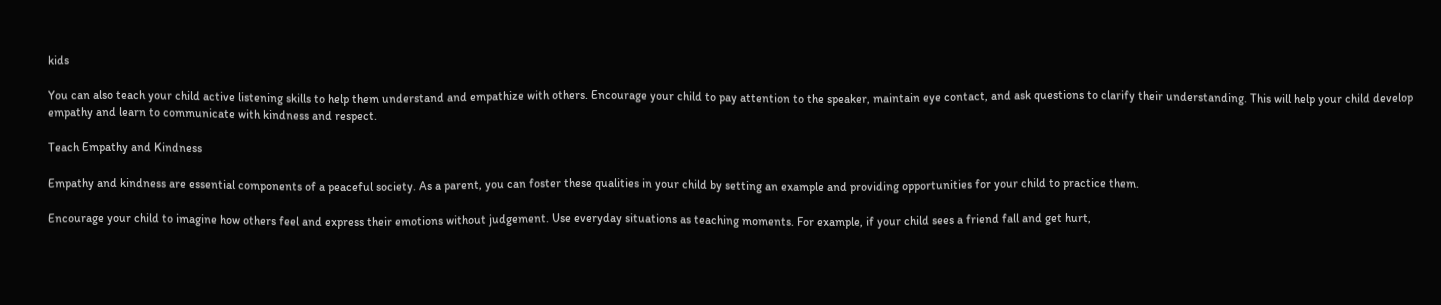kids

You can also teach your child active listening skills to help them understand and empathize with others. Encourage your child to pay attention to the speaker, maintain eye contact, and ask questions to clarify their understanding. This will help your child develop empathy and learn to communicate with kindness and respect.

Teach Empathy and Kindness

Empathy and kindness are essential components of a peaceful society. As a parent, you can foster these qualities in your child by setting an example and providing opportunities for your child to practice them.

Encourage your child to imagine how others feel and express their emotions without judgement. Use everyday situations as teaching moments. For example, if your child sees a friend fall and get hurt,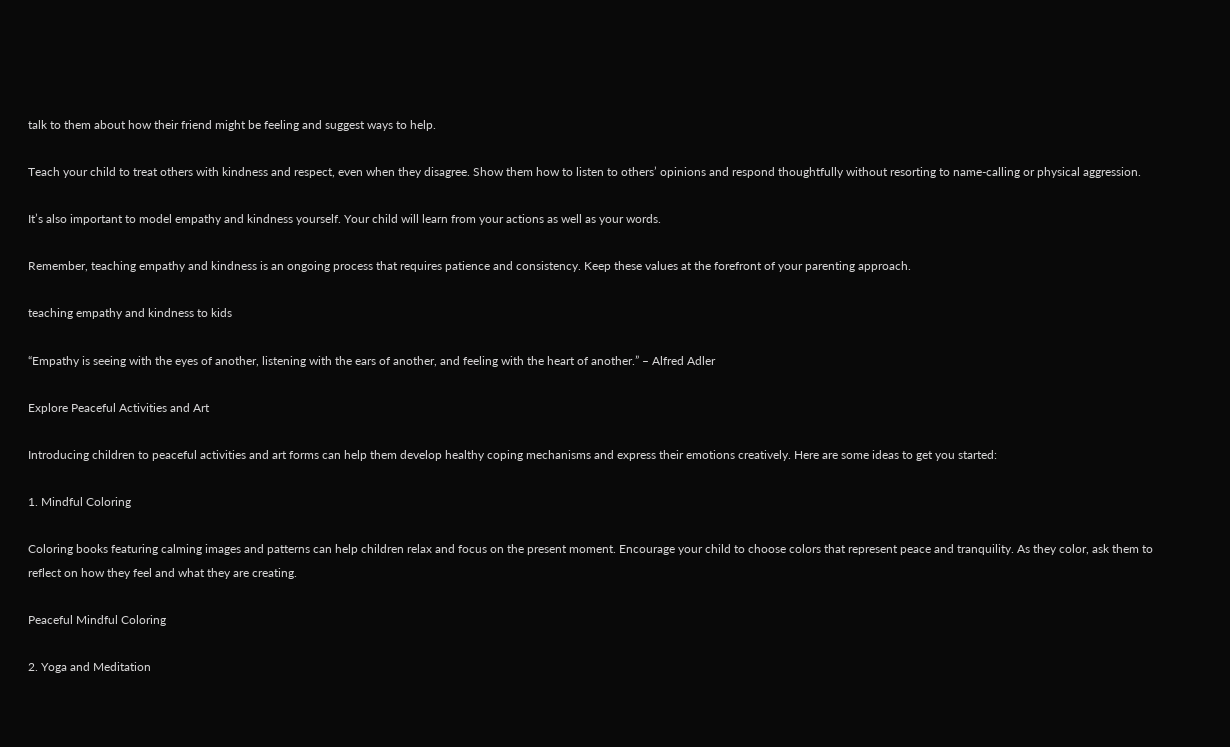talk to them about how their friend might be feeling and suggest ways to help.

Teach your child to treat others with kindness and respect, even when they disagree. Show them how to listen to others’ opinions and respond thoughtfully without resorting to name-calling or physical aggression.

It’s also important to model empathy and kindness yourself. Your child will learn from your actions as well as your words.

Remember, teaching empathy and kindness is an ongoing process that requires patience and consistency. Keep these values at the forefront of your parenting approach.

teaching empathy and kindness to kids

“Empathy is seeing with the eyes of another, listening with the ears of another, and feeling with the heart of another.” – Alfred Adler

Explore Peaceful Activities and Art

Introducing children to peaceful activities and art forms can help them develop healthy coping mechanisms and express their emotions creatively. Here are some ideas to get you started:

1. Mindful Coloring

Coloring books featuring calming images and patterns can help children relax and focus on the present moment. Encourage your child to choose colors that represent peace and tranquility. As they color, ask them to reflect on how they feel and what they are creating.

Peaceful Mindful Coloring

2. Yoga and Meditation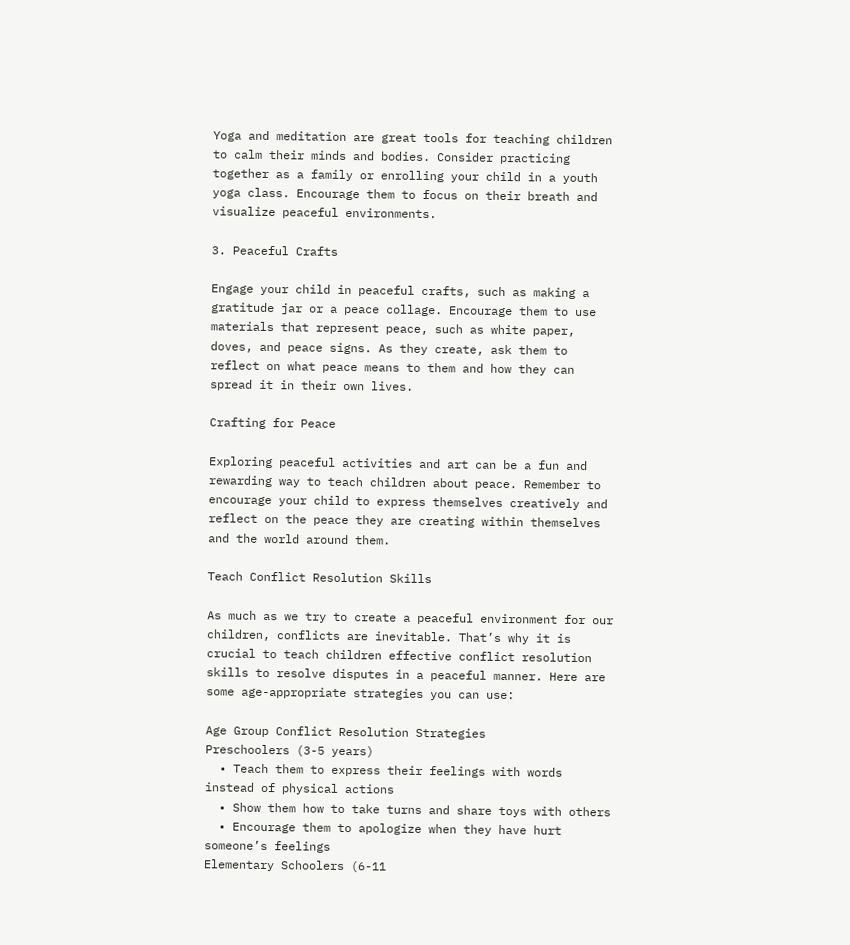Yoga and meditation are great tools for teaching children to calm their minds and bodies. Consider practicing together as a family or enrolling your child in a youth yoga class. Encourage them to focus on their breath and visualize peaceful environments.

3. Peaceful Crafts

Engage your child in peaceful crafts, such as making a gratitude jar or a peace collage. Encourage them to use materials that represent peace, such as white paper, doves, and peace signs. As they create, ask them to reflect on what peace means to them and how they can spread it in their own lives.

Crafting for Peace

Exploring peaceful activities and art can be a fun and rewarding way to teach children about peace. Remember to encourage your child to express themselves creatively and reflect on the peace they are creating within themselves and the world around them.

Teach Conflict Resolution Skills

As much as we try to create a peaceful environment for our children, conflicts are inevitable. That’s why it is crucial to teach children effective conflict resolution skills to resolve disputes in a peaceful manner. Here are some age-appropriate strategies you can use:

Age Group Conflict Resolution Strategies
Preschoolers (3-5 years)
  • Teach them to express their feelings with words instead of physical actions
  • Show them how to take turns and share toys with others
  • Encourage them to apologize when they have hurt someone’s feelings
Elementary Schoolers (6-11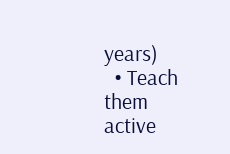years)
  • Teach them active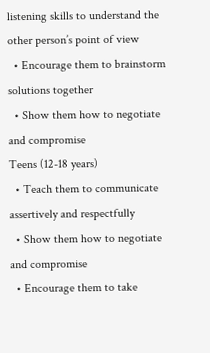listening skills to understand the other person’s point of view
  • Encourage them to brainstorm solutions together
  • Show them how to negotiate and compromise
Teens (12-18 years)
  • Teach them to communicate assertively and respectfully
  • Show them how to negotiate and compromise
  • Encourage them to take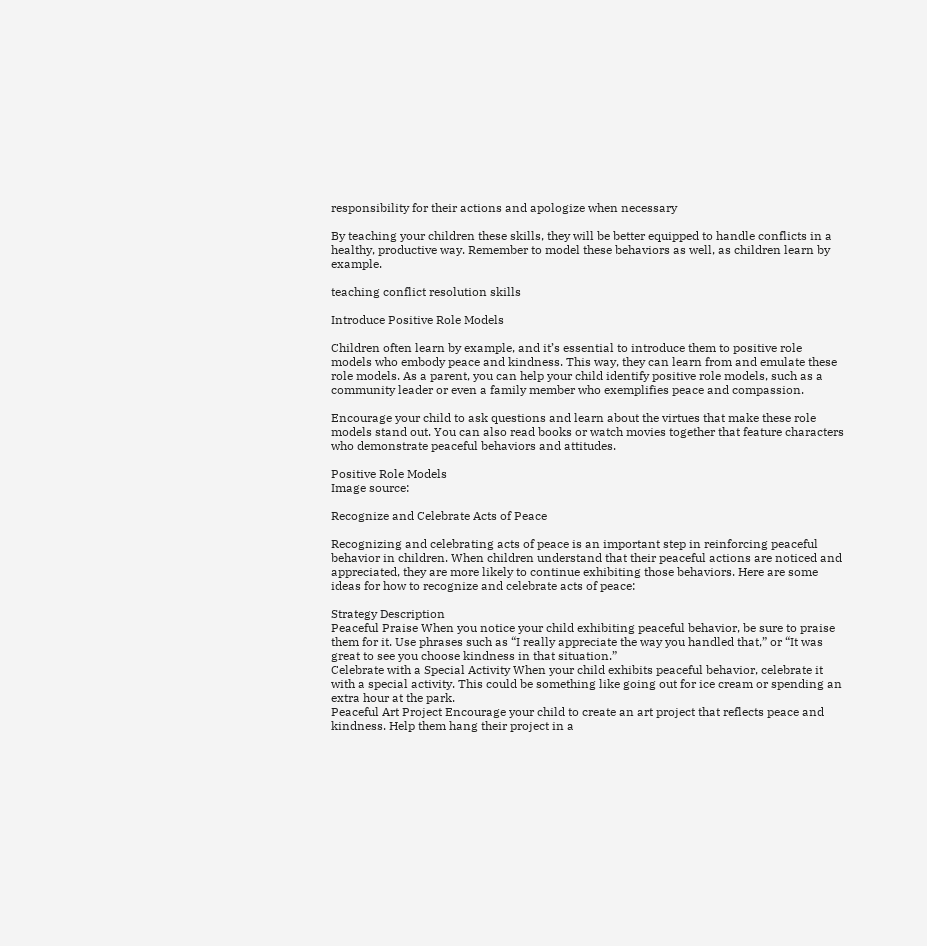responsibility for their actions and apologize when necessary

By teaching your children these skills, they will be better equipped to handle conflicts in a healthy, productive way. Remember to model these behaviors as well, as children learn by example.

teaching conflict resolution skills

Introduce Positive Role Models

Children often learn by example, and it’s essential to introduce them to positive role models who embody peace and kindness. This way, they can learn from and emulate these role models. As a parent, you can help your child identify positive role models, such as a community leader or even a family member who exemplifies peace and compassion.

Encourage your child to ask questions and learn about the virtues that make these role models stand out. You can also read books or watch movies together that feature characters who demonstrate peaceful behaviors and attitudes.

Positive Role Models
Image source:

Recognize and Celebrate Acts of Peace

Recognizing and celebrating acts of peace is an important step in reinforcing peaceful behavior in children. When children understand that their peaceful actions are noticed and appreciated, they are more likely to continue exhibiting those behaviors. Here are some ideas for how to recognize and celebrate acts of peace:

Strategy Description
Peaceful Praise When you notice your child exhibiting peaceful behavior, be sure to praise them for it. Use phrases such as “I really appreciate the way you handled that,” or “It was great to see you choose kindness in that situation.”
Celebrate with a Special Activity When your child exhibits peaceful behavior, celebrate it with a special activity. This could be something like going out for ice cream or spending an extra hour at the park.
Peaceful Art Project Encourage your child to create an art project that reflects peace and kindness. Help them hang their project in a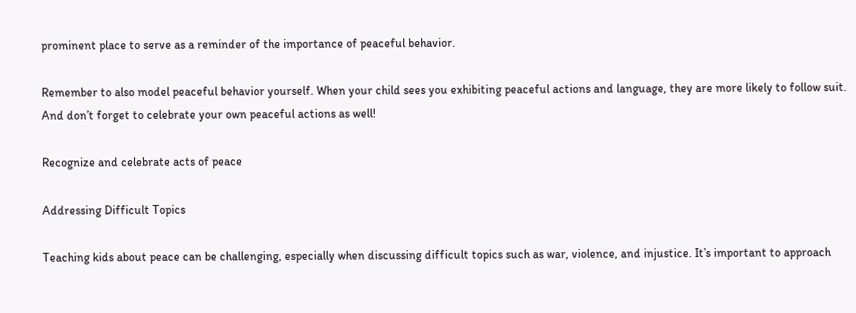prominent place to serve as a reminder of the importance of peaceful behavior.

Remember to also model peaceful behavior yourself. When your child sees you exhibiting peaceful actions and language, they are more likely to follow suit. And don’t forget to celebrate your own peaceful actions as well!

Recognize and celebrate acts of peace

Addressing Difficult Topics

Teaching kids about peace can be challenging, especially when discussing difficult topics such as war, violence, and injustice. It’s important to approach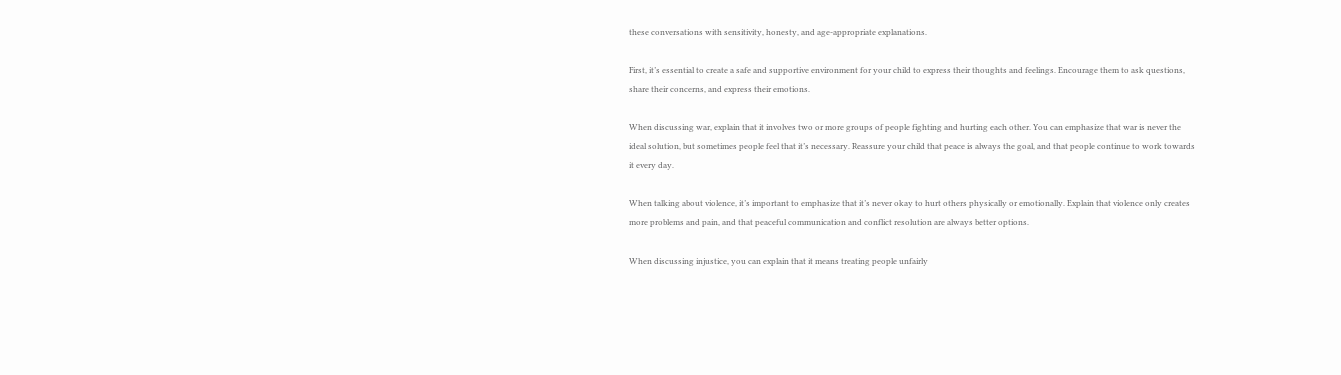these conversations with sensitivity, honesty, and age-appropriate explanations.

First, it’s essential to create a safe and supportive environment for your child to express their thoughts and feelings. Encourage them to ask questions, share their concerns, and express their emotions.

When discussing war, explain that it involves two or more groups of people fighting and hurting each other. You can emphasize that war is never the ideal solution, but sometimes people feel that it’s necessary. Reassure your child that peace is always the goal, and that people continue to work towards it every day.

When talking about violence, it’s important to emphasize that it’s never okay to hurt others physically or emotionally. Explain that violence only creates more problems and pain, and that peaceful communication and conflict resolution are always better options.

When discussing injustice, you can explain that it means treating people unfairly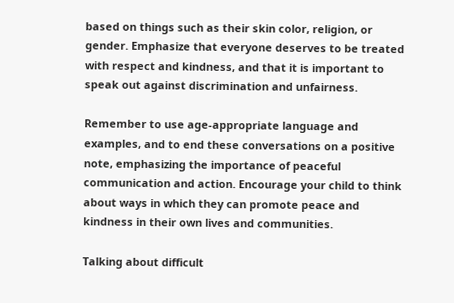based on things such as their skin color, religion, or gender. Emphasize that everyone deserves to be treated with respect and kindness, and that it is important to speak out against discrimination and unfairness.

Remember to use age-appropriate language and examples, and to end these conversations on a positive note, emphasizing the importance of peaceful communication and action. Encourage your child to think about ways in which they can promote peace and kindness in their own lives and communities.

Talking about difficult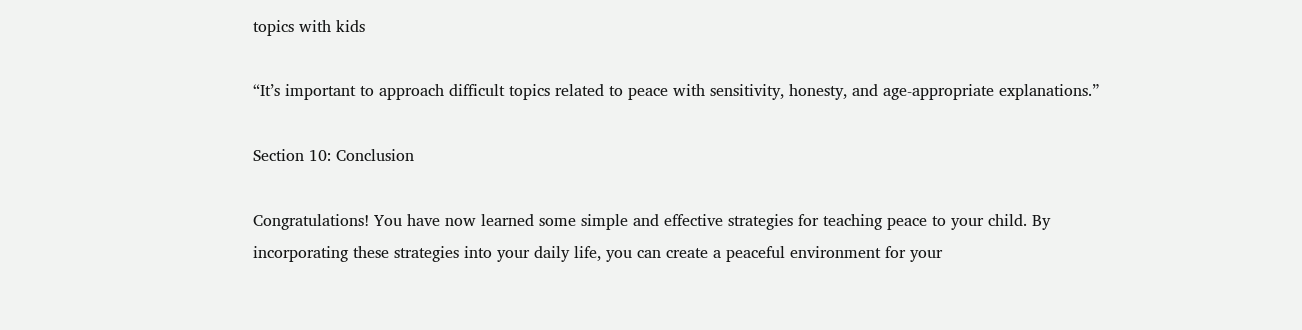topics with kids

“It’s important to approach difficult topics related to peace with sensitivity, honesty, and age-appropriate explanations.”

Section 10: Conclusion

Congratulations! You have now learned some simple and effective strategies for teaching peace to your child. By incorporating these strategies into your daily life, you can create a peaceful environment for your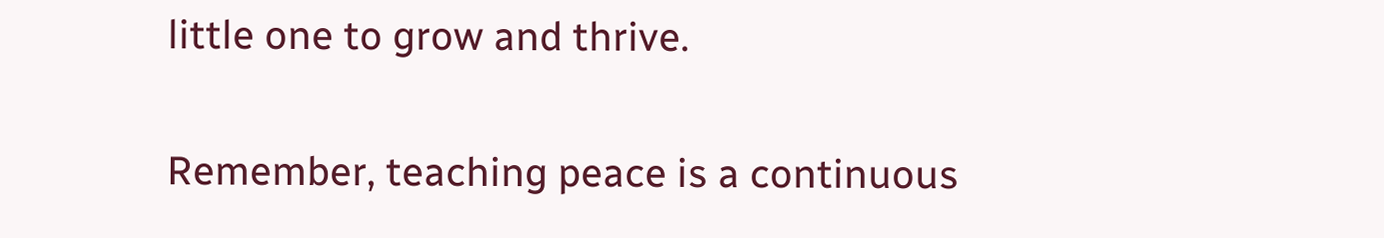little one to grow and thrive.

Remember, teaching peace is a continuous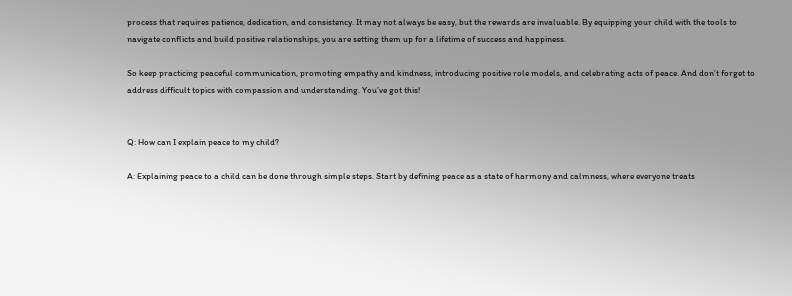process that requires patience, dedication, and consistency. It may not always be easy, but the rewards are invaluable. By equipping your child with the tools to navigate conflicts and build positive relationships, you are setting them up for a lifetime of success and happiness.

So keep practicing peaceful communication, promoting empathy and kindness, introducing positive role models, and celebrating acts of peace. And don’t forget to address difficult topics with compassion and understanding. You’ve got this!


Q: How can I explain peace to my child?

A: Explaining peace to a child can be done through simple steps. Start by defining peace as a state of harmony and calmness, where everyone treats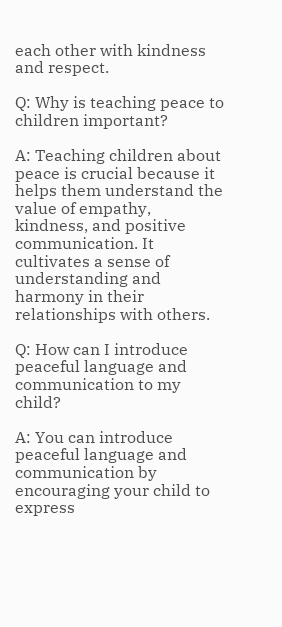each other with kindness and respect.

Q: Why is teaching peace to children important?

A: Teaching children about peace is crucial because it helps them understand the value of empathy, kindness, and positive communication. It cultivates a sense of understanding and harmony in their relationships with others.

Q: How can I introduce peaceful language and communication to my child?

A: You can introduce peaceful language and communication by encouraging your child to express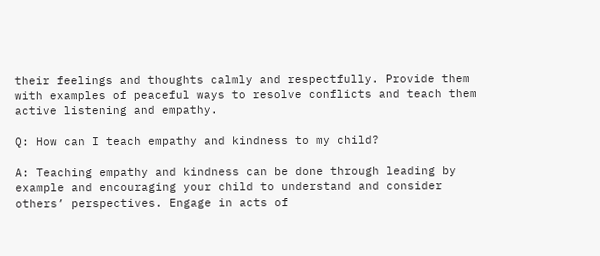their feelings and thoughts calmly and respectfully. Provide them with examples of peaceful ways to resolve conflicts and teach them active listening and empathy.

Q: How can I teach empathy and kindness to my child?

A: Teaching empathy and kindness can be done through leading by example and encouraging your child to understand and consider others’ perspectives. Engage in acts of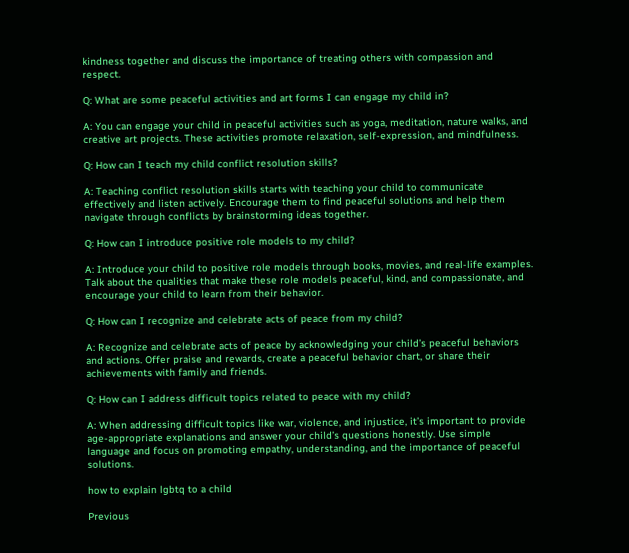kindness together and discuss the importance of treating others with compassion and respect.

Q: What are some peaceful activities and art forms I can engage my child in?

A: You can engage your child in peaceful activities such as yoga, meditation, nature walks, and creative art projects. These activities promote relaxation, self-expression, and mindfulness.

Q: How can I teach my child conflict resolution skills?

A: Teaching conflict resolution skills starts with teaching your child to communicate effectively and listen actively. Encourage them to find peaceful solutions and help them navigate through conflicts by brainstorming ideas together.

Q: How can I introduce positive role models to my child?

A: Introduce your child to positive role models through books, movies, and real-life examples. Talk about the qualities that make these role models peaceful, kind, and compassionate, and encourage your child to learn from their behavior.

Q: How can I recognize and celebrate acts of peace from my child?

A: Recognize and celebrate acts of peace by acknowledging your child’s peaceful behaviors and actions. Offer praise and rewards, create a peaceful behavior chart, or share their achievements with family and friends.

Q: How can I address difficult topics related to peace with my child?

A: When addressing difficult topics like war, violence, and injustice, it’s important to provide age-appropriate explanations and answer your child’s questions honestly. Use simple language and focus on promoting empathy, understanding, and the importance of peaceful solutions.

how to explain lgbtq to a child

Previous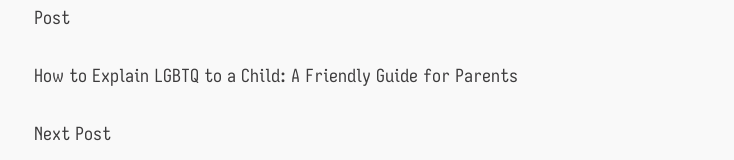Post

How to Explain LGBTQ to a Child: A Friendly Guide for Parents

Next Post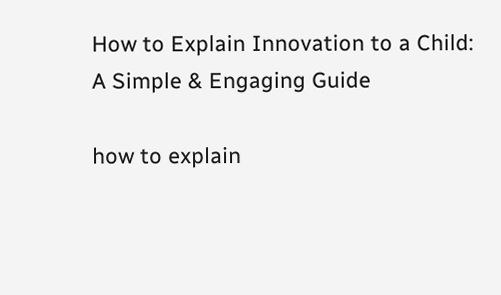How to Explain Innovation to a Child: A Simple & Engaging Guide

how to explain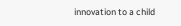innovation to a child